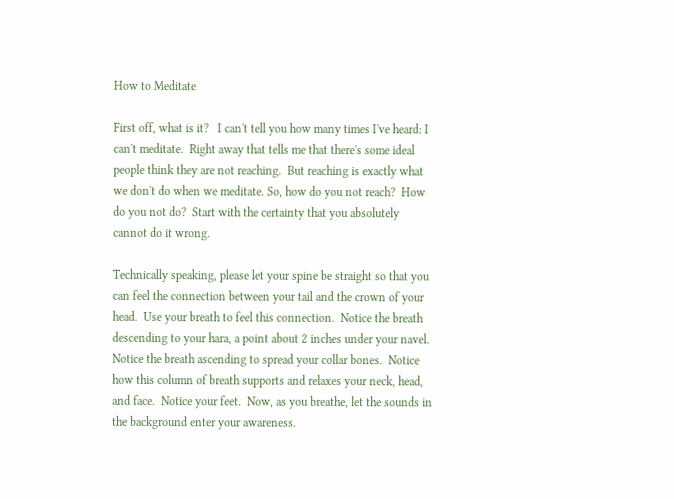How to Meditate

First off, what is it?   I can't tell you how many times I've heard: I can't meditate.  Right away that tells me that there's some ideal people think they are not reaching.  But reaching is exactly what we don't do when we meditate. So, how do you not reach?  How do you not do?  Start with the certainty that you absolutely cannot do it wrong.

Technically speaking, please let your spine be straight so that you can feel the connection between your tail and the crown of your head.  Use your breath to feel this connection.  Notice the breath descending to your hara, a point about 2 inches under your navel. Notice the breath ascending to spread your collar bones.  Notice how this column of breath supports and relaxes your neck, head, and face.  Notice your feet.  Now, as you breathe, let the sounds in the background enter your awareness.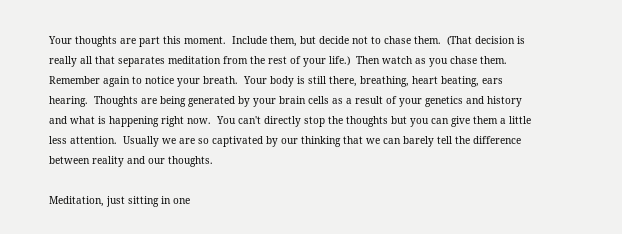Your thoughts are part this moment.  Include them, but decide not to chase them.  (That decision is really all that separates meditation from the rest of your life.)  Then watch as you chase them.  Remember again to notice your breath.  Your body is still there, breathing, heart beating, ears hearing.  Thoughts are being generated by your brain cells as a result of your genetics and history and what is happening right now.  You can't directly stop the thoughts but you can give them a little less attention.  Usually we are so captivated by our thinking that we can barely tell the difference between reality and our thoughts.

Meditation, just sitting in one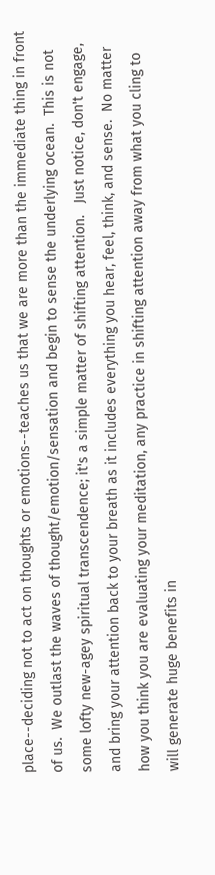place--deciding not to act on thoughts or emotions--teaches us that we are more than the immediate thing in front of us.  We outlast the waves of thought/emotion/sensation and begin to sense the underlying ocean.  This is not some lofty new-agey spiritual transcendence; it's a simple matter of shifting attention.   Just notice, don't engage, and bring your attention back to your breath as it includes everything you hear, feel, think, and sense.  No matter how you think you are evaluating your meditation, any practice in shifting attention away from what you cling to will generate huge benefits in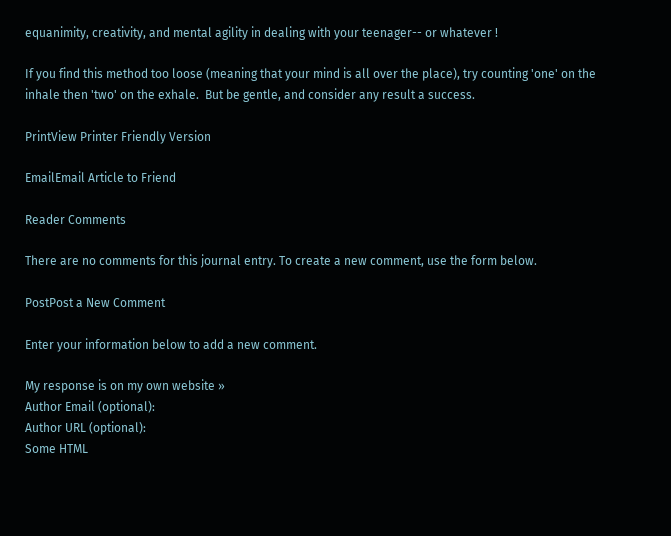equanimity, creativity, and mental agility in dealing with your teenager-- or whatever !

If you find this method too loose (meaning that your mind is all over the place), try counting 'one' on the inhale then 'two' on the exhale.  But be gentle, and consider any result a success.

PrintView Printer Friendly Version

EmailEmail Article to Friend

Reader Comments

There are no comments for this journal entry. To create a new comment, use the form below.

PostPost a New Comment

Enter your information below to add a new comment.

My response is on my own website »
Author Email (optional):
Author URL (optional):
Some HTML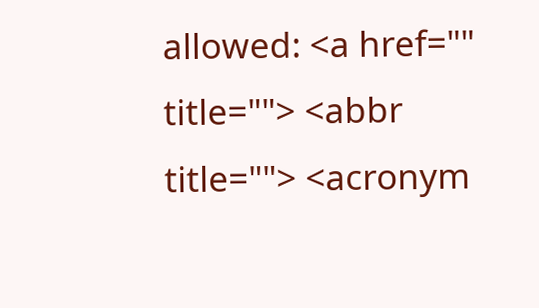allowed: <a href="" title=""> <abbr title=""> <acronym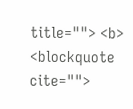title=""> <b> <blockquote cite="">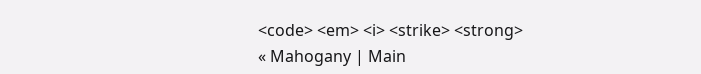<code> <em> <i> <strike> <strong>
« Mahogany | Main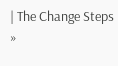| The Change Steps »